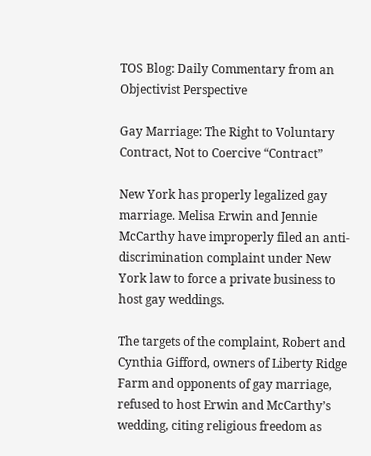TOS Blog: Daily Commentary from an Objectivist Perspective

Gay Marriage: The Right to Voluntary Contract, Not to Coercive “Contract”

New York has properly legalized gay marriage. Melisa Erwin and Jennie McCarthy have improperly filed an anti-discrimination complaint under New York law to force a private business to host gay weddings.

The targets of the complaint, Robert and Cynthia Gifford, owners of Liberty Ridge Farm and opponents of gay marriage, refused to host Erwin and McCarthy’s wedding, citing religious freedom as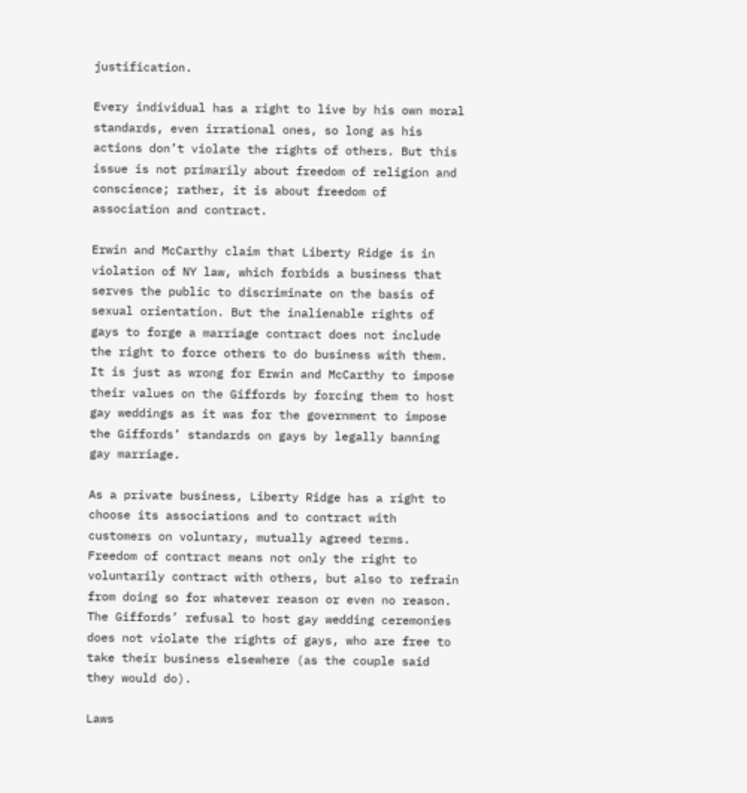justification.

Every individual has a right to live by his own moral standards, even irrational ones, so long as his actions don’t violate the rights of others. But this issue is not primarily about freedom of religion and conscience; rather, it is about freedom of association and contract.

Erwin and McCarthy claim that Liberty Ridge is in violation of NY law, which forbids a business that serves the public to discriminate on the basis of sexual orientation. But the inalienable rights of gays to forge a marriage contract does not include the right to force others to do business with them. It is just as wrong for Erwin and McCarthy to impose their values on the Giffords by forcing them to host gay weddings as it was for the government to impose the Giffords’ standards on gays by legally banning gay marriage.

As a private business, Liberty Ridge has a right to choose its associations and to contract with customers on voluntary, mutually agreed terms. Freedom of contract means not only the right to voluntarily contract with others, but also to refrain from doing so for whatever reason or even no reason. The Giffords’ refusal to host gay wedding ceremonies does not violate the rights of gays, who are free to take their business elsewhere (as the couple said they would do).

Laws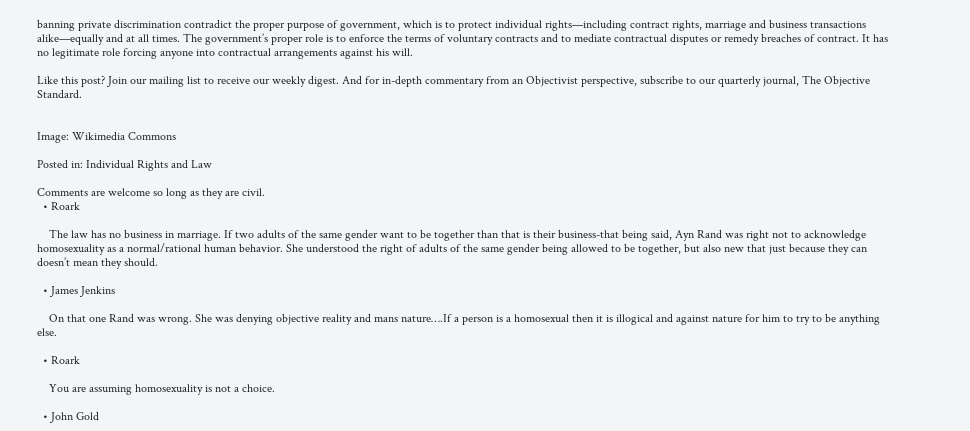banning private discrimination contradict the proper purpose of government, which is to protect individual rights—including contract rights, marriage and business transactions alike—equally and at all times. The government’s proper role is to enforce the terms of voluntary contracts and to mediate contractual disputes or remedy breaches of contract. It has no legitimate role forcing anyone into contractual arrangements against his will.

Like this post? Join our mailing list to receive our weekly digest. And for in-depth commentary from an Objectivist perspective, subscribe to our quarterly journal, The Objective Standard.


Image: Wikimedia Commons

Posted in: Individual Rights and Law

Comments are welcome so long as they are civil.
  • Roark

    The law has no business in marriage. If two adults of the same gender want to be together than that is their business-that being said, Ayn Rand was right not to acknowledge homosexuality as a normal/rational human behavior. She understood the right of adults of the same gender being allowed to be together, but also new that just because they can doesn’t mean they should.

  • James Jenkins

    On that one Rand was wrong. She was denying objective reality and mans nature….If a person is a homosexual then it is illogical and against nature for him to try to be anything else.

  • Roark

    You are assuming homosexuality is not a choice.

  • John Gold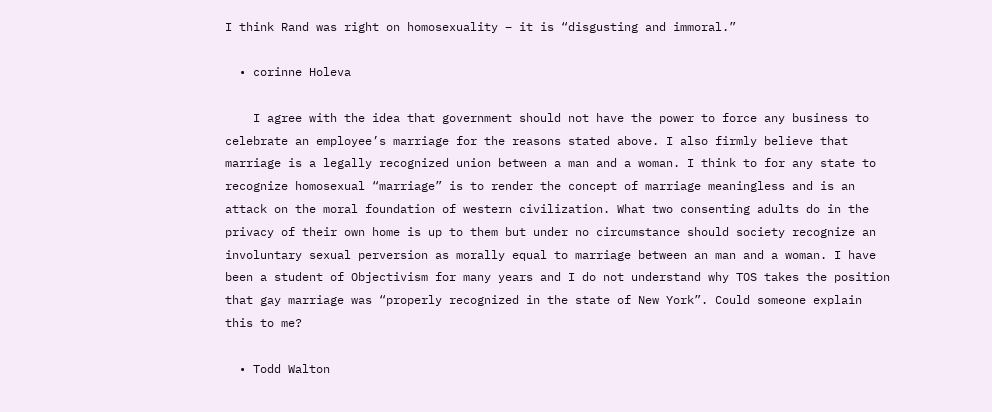I think Rand was right on homosexuality – it is “disgusting and immoral.”

  • corinne Holeva

    I agree with the idea that government should not have the power to force any business to celebrate an employee’s marriage for the reasons stated above. I also firmly believe that marriage is a legally recognized union between a man and a woman. I think to for any state to recognize homosexual “marriage” is to render the concept of marriage meaningless and is an attack on the moral foundation of western civilization. What two consenting adults do in the privacy of their own home is up to them but under no circumstance should society recognize an involuntary sexual perversion as morally equal to marriage between an man and a woman. I have been a student of Objectivism for many years and I do not understand why TOS takes the position that gay marriage was “properly recognized in the state of New York”. Could someone explain this to me?

  • Todd Walton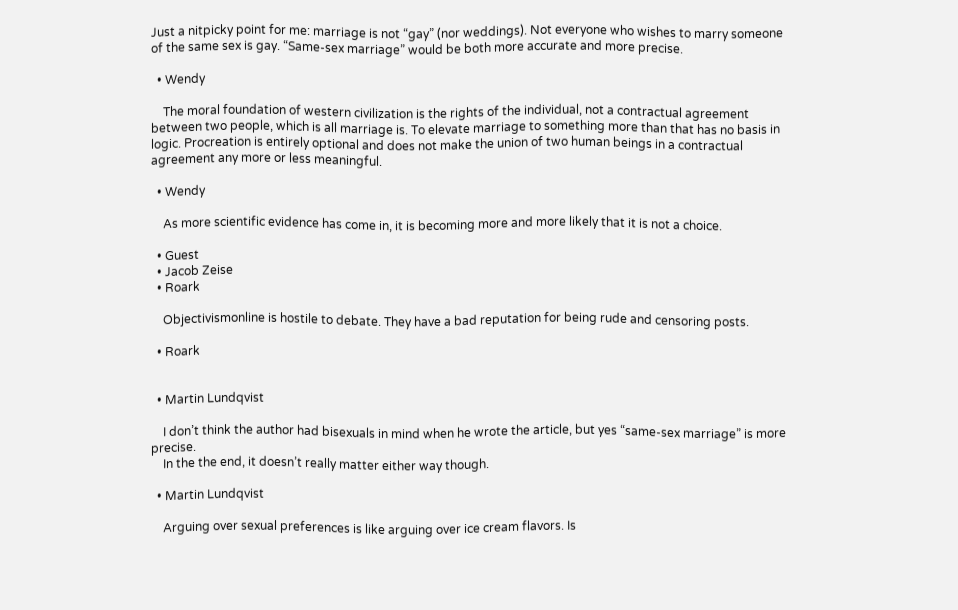Just a nitpicky point for me: marriage is not “gay” (nor weddings). Not everyone who wishes to marry someone of the same sex is gay. “Same-sex marriage” would be both more accurate and more precise.

  • Wendy

    The moral foundation of western civilization is the rights of the individual, not a contractual agreement between two people, which is all marriage is. To elevate marriage to something more than that has no basis in logic. Procreation is entirely optional and does not make the union of two human beings in a contractual agreement any more or less meaningful.

  • Wendy

    As more scientific evidence has come in, it is becoming more and more likely that it is not a choice.

  • Guest
  • Jacob Zeise
  • Roark

    Objectivismonline is hostile to debate. They have a bad reputation for being rude and censoring posts.

  • Roark


  • Martin Lundqvist

    I don’t think the author had bisexuals in mind when he wrote the article, but yes “same-sex marriage” is more precise.
    In the the end, it doesn’t really matter either way though.

  • Martin Lundqvist

    Arguing over sexual preferences is like arguing over ice cream flavors. Is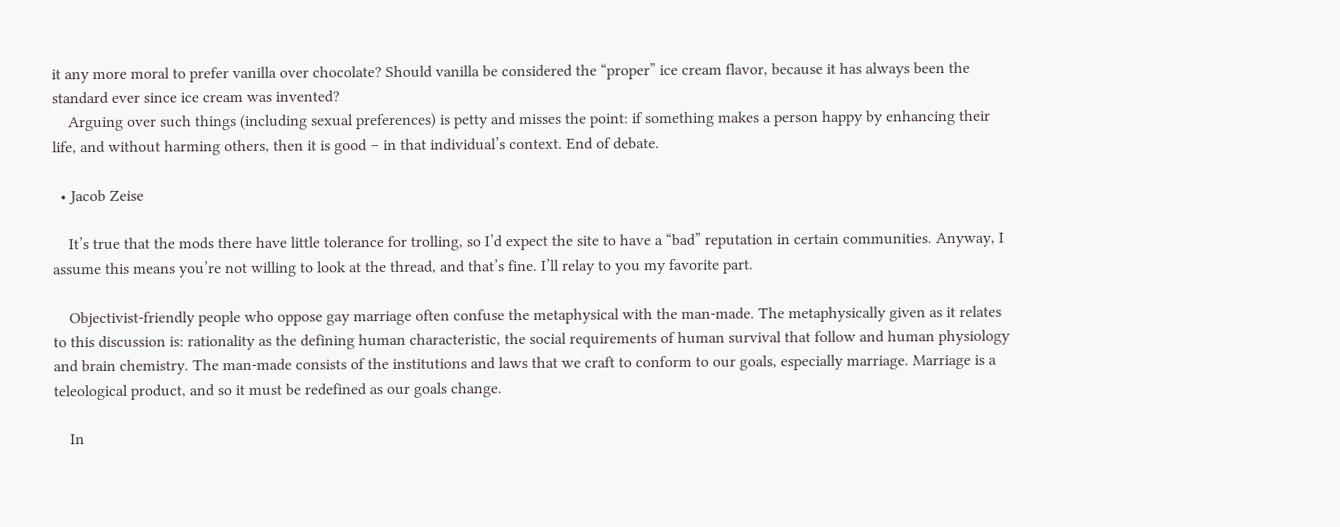it any more moral to prefer vanilla over chocolate? Should vanilla be considered the “proper” ice cream flavor, because it has always been the standard ever since ice cream was invented?
    Arguing over such things (including sexual preferences) is petty and misses the point: if something makes a person happy by enhancing their life, and without harming others, then it is good – in that individual’s context. End of debate.

  • Jacob Zeise

    It’s true that the mods there have little tolerance for trolling, so I’d expect the site to have a “bad” reputation in certain communities. Anyway, I assume this means you’re not willing to look at the thread, and that’s fine. I’ll relay to you my favorite part.

    Objectivist-friendly people who oppose gay marriage often confuse the metaphysical with the man-made. The metaphysically given as it relates to this discussion is: rationality as the defining human characteristic, the social requirements of human survival that follow and human physiology and brain chemistry. The man-made consists of the institutions and laws that we craft to conform to our goals, especially marriage. Marriage is a teleological product, and so it must be redefined as our goals change.

    In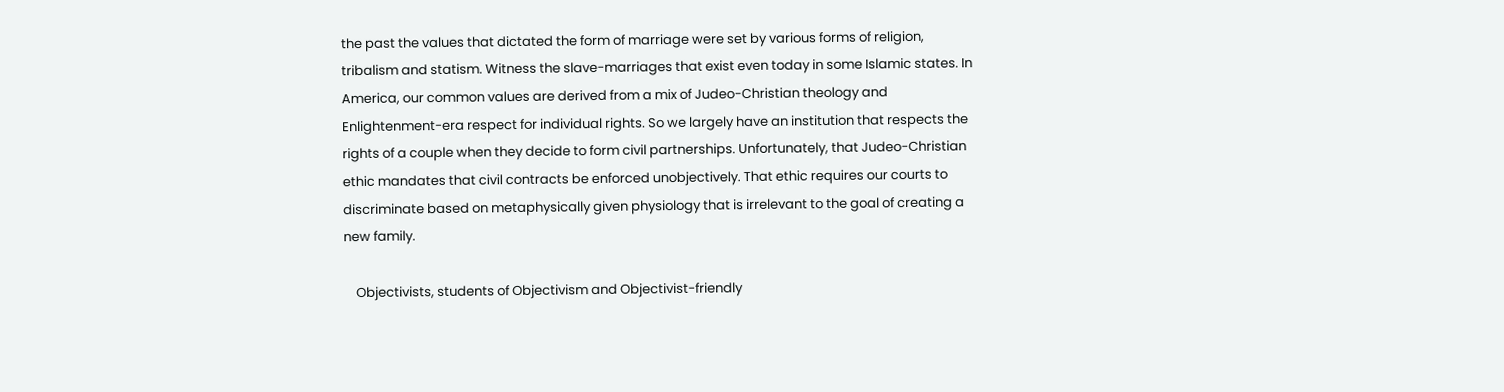the past the values that dictated the form of marriage were set by various forms of religion, tribalism and statism. Witness the slave-marriages that exist even today in some Islamic states. In America, our common values are derived from a mix of Judeo-Christian theology and Enlightenment-era respect for individual rights. So we largely have an institution that respects the rights of a couple when they decide to form civil partnerships. Unfortunately, that Judeo-Christian ethic mandates that civil contracts be enforced unobjectively. That ethic requires our courts to discriminate based on metaphysically given physiology that is irrelevant to the goal of creating a new family.

    Objectivists, students of Objectivism and Objectivist-friendly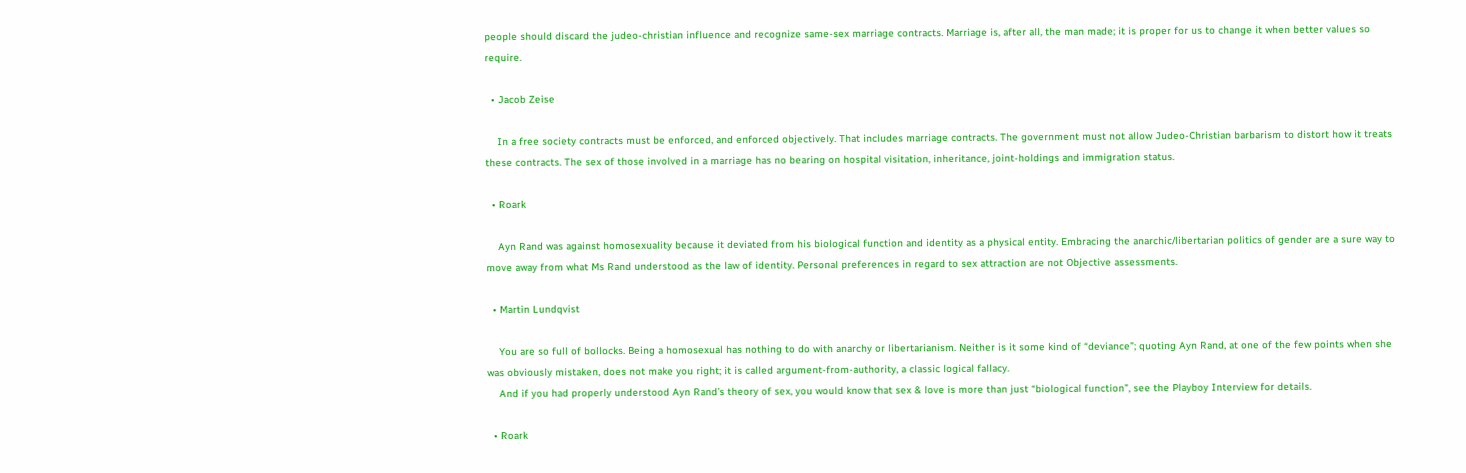people should discard the judeo-christian influence and recognize same-sex marriage contracts. Marriage is, after all, the man made; it is proper for us to change it when better values so require.

  • Jacob Zeise

    In a free society contracts must be enforced, and enforced objectively. That includes marriage contracts. The government must not allow Judeo-Christian barbarism to distort how it treats these contracts. The sex of those involved in a marriage has no bearing on hospital visitation, inheritance, joint-holdings and immigration status.

  • Roark

    Ayn Rand was against homosexuality because it deviated from his biological function and identity as a physical entity. Embracing the anarchic/libertarian politics of gender are a sure way to move away from what Ms Rand understood as the law of identity. Personal preferences in regard to sex attraction are not Objective assessments.

  • Martin Lundqvist

    You are so full of bollocks. Being a homosexual has nothing to do with anarchy or libertarianism. Neither is it some kind of “deviance”; quoting Ayn Rand, at one of the few points when she was obviously mistaken, does not make you right; it is called argument-from-authority, a classic logical fallacy.
    And if you had properly understood Ayn Rand’s theory of sex, you would know that sex & love is more than just “biological function”, see the Playboy Interview for details.

  • Roark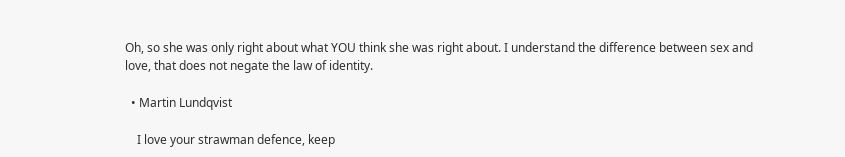Oh, so she was only right about what YOU think she was right about. I understand the difference between sex and love, that does not negate the law of identity.

  • Martin Lundqvist

    I love your strawman defence, keep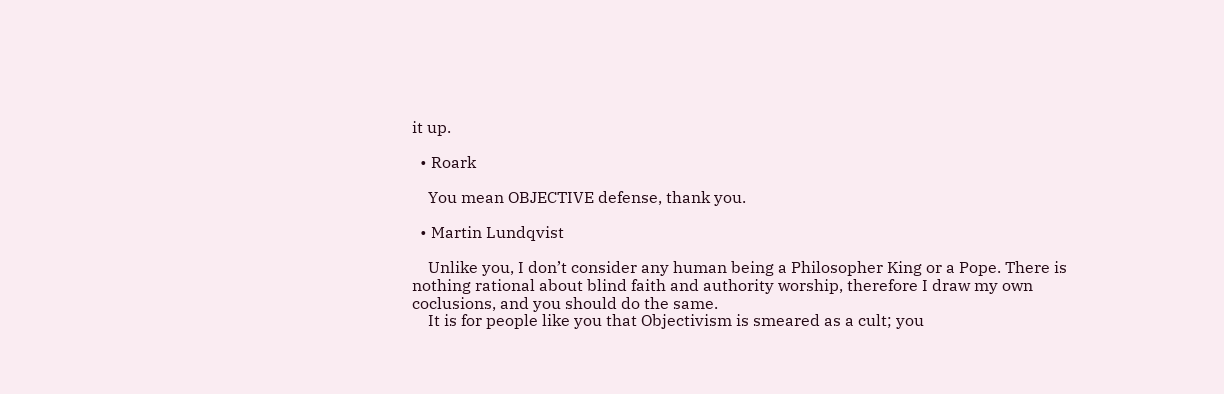it up.

  • Roark

    You mean OBJECTIVE defense, thank you.

  • Martin Lundqvist

    Unlike you, I don’t consider any human being a Philosopher King or a Pope. There is nothing rational about blind faith and authority worship, therefore I draw my own coclusions, and you should do the same.
    It is for people like you that Objectivism is smeared as a cult; you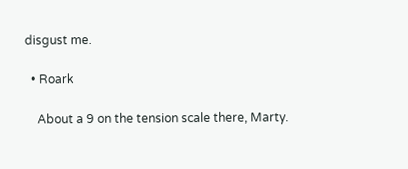disgust me.

  • Roark

    About a 9 on the tension scale there, Marty.